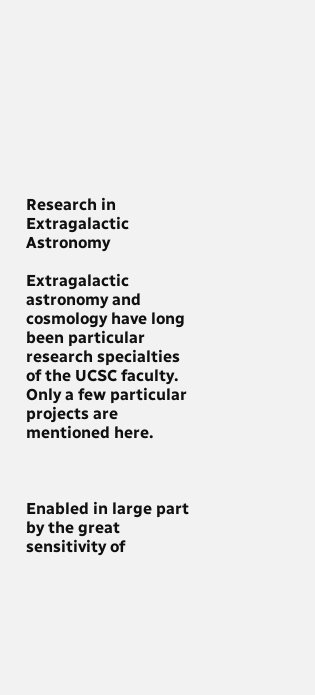Research in Extragalactic Astronomy

Extragalactic astronomy and cosmology have long been particular research specialties of the UCSC faculty. Only a few particular projects are mentioned here.



Enabled in large part by the great sensitivity of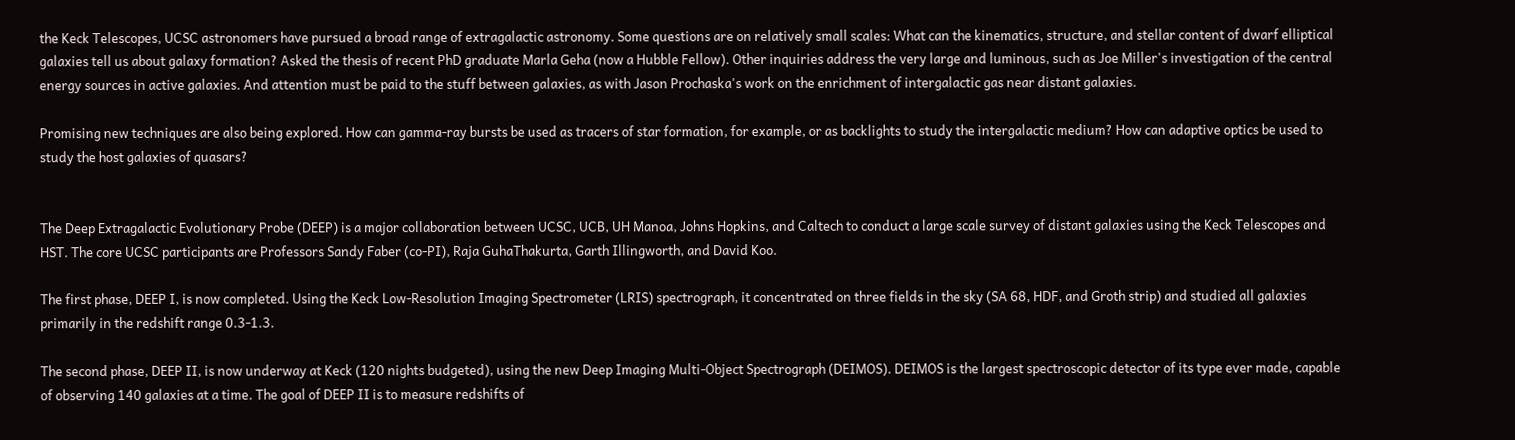the Keck Telescopes, UCSC astronomers have pursued a broad range of extragalactic astronomy. Some questions are on relatively small scales: What can the kinematics, structure, and stellar content of dwarf elliptical galaxies tell us about galaxy formation? Asked the thesis of recent PhD graduate Marla Geha (now a Hubble Fellow). Other inquiries address the very large and luminous, such as Joe Miller's investigation of the central energy sources in active galaxies. And attention must be paid to the stuff between galaxies, as with Jason Prochaska's work on the enrichment of intergalactic gas near distant galaxies.

Promising new techniques are also being explored. How can gamma-ray bursts be used as tracers of star formation, for example, or as backlights to study the intergalactic medium? How can adaptive optics be used to study the host galaxies of quasars?


The Deep Extragalactic Evolutionary Probe (DEEP) is a major collaboration between UCSC, UCB, UH Manoa, Johns Hopkins, and Caltech to conduct a large scale survey of distant galaxies using the Keck Telescopes and HST. The core UCSC participants are Professors Sandy Faber (co-PI), Raja GuhaThakurta, Garth Illingworth, and David Koo.

The first phase, DEEP I, is now completed. Using the Keck Low-Resolution Imaging Spectrometer (LRIS) spectrograph, it concentrated on three fields in the sky (SA 68, HDF, and Groth strip) and studied all galaxies primarily in the redshift range 0.3-1.3.

The second phase, DEEP II, is now underway at Keck (120 nights budgeted), using the new Deep Imaging Multi-Object Spectrograph (DEIMOS). DEIMOS is the largest spectroscopic detector of its type ever made, capable of observing 140 galaxies at a time. The goal of DEEP II is to measure redshifts of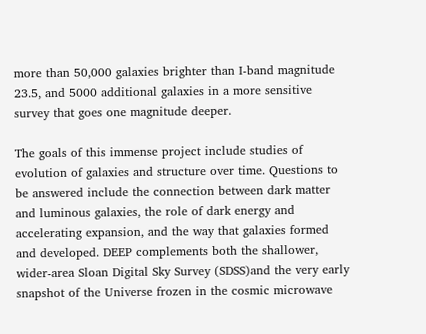more than 50,000 galaxies brighter than I-band magnitude 23.5, and 5000 additional galaxies in a more sensitive survey that goes one magnitude deeper.

The goals of this immense project include studies of evolution of galaxies and structure over time. Questions to be answered include the connection between dark matter and luminous galaxies, the role of dark energy and accelerating expansion, and the way that galaxies formed and developed. DEEP complements both the shallower, wider-area Sloan Digital Sky Survey (SDSS)and the very early snapshot of the Universe frozen in the cosmic microwave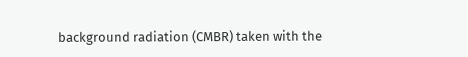background radiation (CMBR) taken with the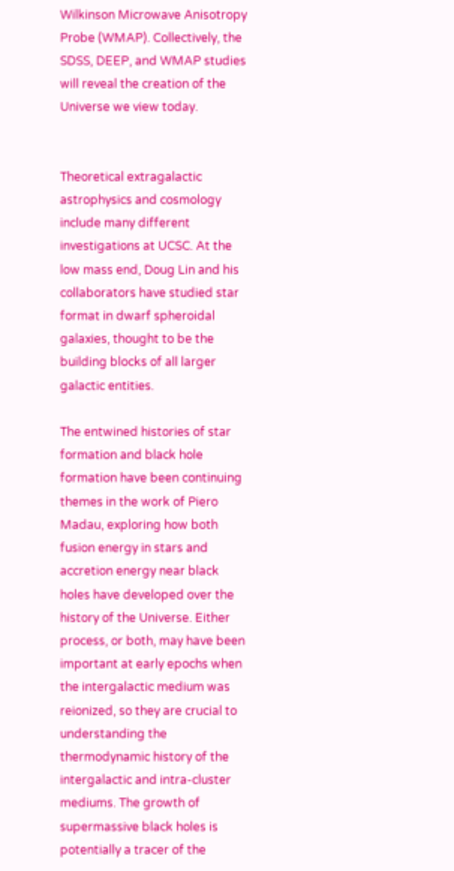Wilkinson Microwave Anisotropy Probe (WMAP). Collectively, the SDSS, DEEP, and WMAP studies will reveal the creation of the Universe we view today.


Theoretical extragalactic astrophysics and cosmology include many different investigations at UCSC. At the low mass end, Doug Lin and his collaborators have studied star format in dwarf spheroidal galaxies, thought to be the building blocks of all larger galactic entities.

The entwined histories of star formation and black hole formation have been continuing themes in the work of Piero Madau, exploring how both fusion energy in stars and accretion energy near black holes have developed over the history of the Universe. Either process, or both, may have been important at early epochs when the intergalactic medium was reionized, so they are crucial to understanding the thermodynamic history of the intergalactic and intra-cluster mediums. The growth of supermassive black holes is potentially a tracer of the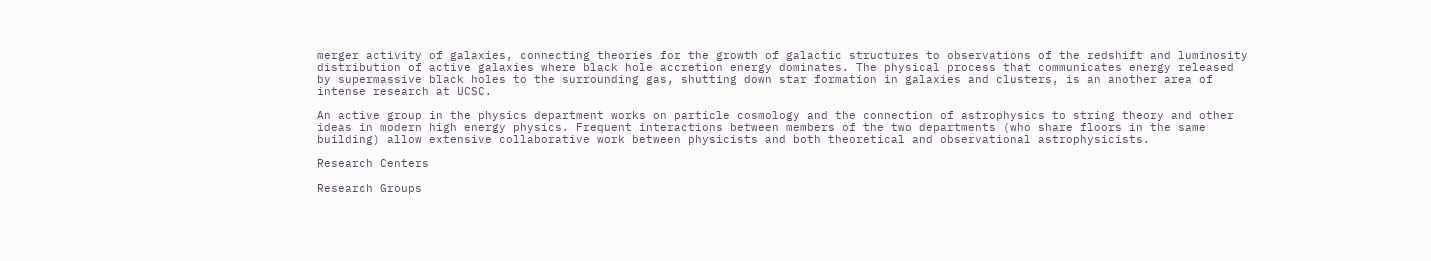merger activity of galaxies, connecting theories for the growth of galactic structures to observations of the redshift and luminosity distribution of active galaxies where black hole accretion energy dominates. The physical process that communicates energy released by supermassive black holes to the surrounding gas, shutting down star formation in galaxies and clusters, is an another area of intense research at UCSC.

An active group in the physics department works on particle cosmology and the connection of astrophysics to string theory and other ideas in modern high energy physics. Frequent interactions between members of the two departments (who share floors in the same building) allow extensive collaborative work between physicists and both theoretical and observational astrophysicists.

Research Centers

Research Groups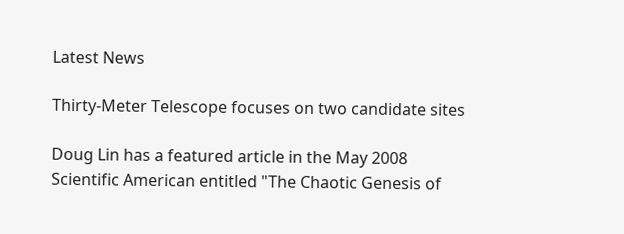Latest News

Thirty-Meter Telescope focuses on two candidate sites

Doug Lin has a featured article in the May 2008 Scientific American entitled "The Chaotic Genesis of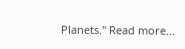Planets." Read more...